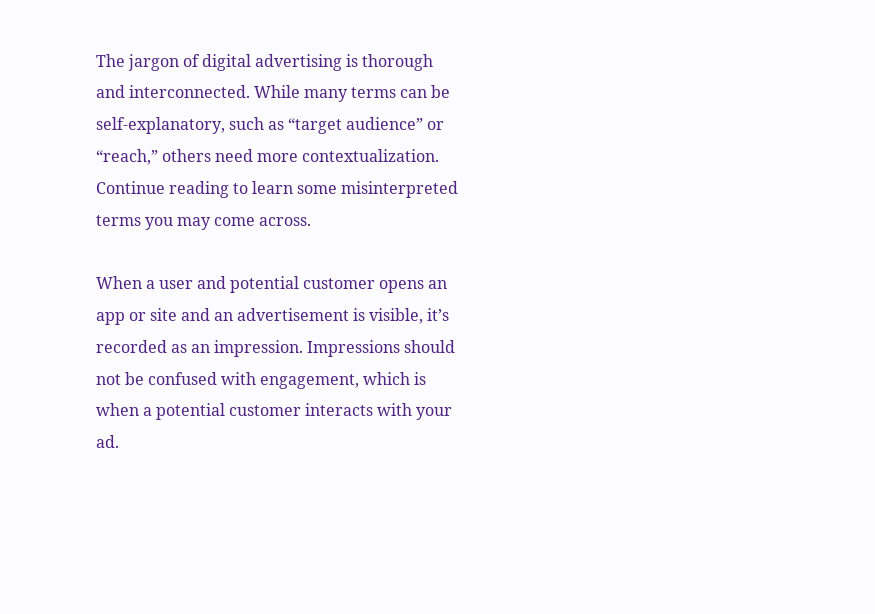The jargon of digital advertising is thorough and interconnected. While many terms can be self-explanatory, such as “target audience” or “reach,” others need more contextualization. Continue reading to learn some misinterpreted terms you may come across.

When a user and potential customer opens an app or site and an advertisement is visible, it’s recorded as an impression. Impressions should not be confused with engagement, which is when a potential customer interacts with your ad.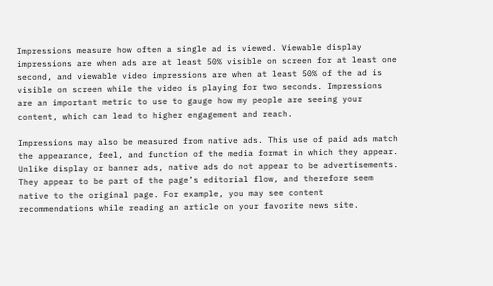Impressions measure how often a single ad is viewed. Viewable display impressions are when ads are at least 50% visible on screen for at least one second, and viewable video impressions are when at least 50% of the ad is visible on screen while the video is playing for two seconds. Impressions are an important metric to use to gauge how my people are seeing your content, which can lead to higher engagement and reach.

Impressions may also be measured from native ads. This use of paid ads match the appearance, feel, and function of the media format in which they appear. Unlike display or banner ads, native ads do not appear to be advertisements. They appear to be part of the page’s editorial flow, and therefore seem native to the original page. For example, you may see content recommendations while reading an article on your favorite news site.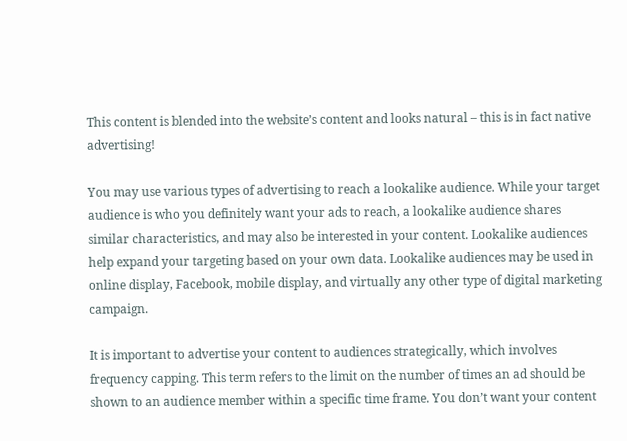This content is blended into the website’s content and looks natural – this is in fact native advertising!

You may use various types of advertising to reach a lookalike audience. While your target audience is who you definitely want your ads to reach, a lookalike audience shares similar characteristics, and may also be interested in your content. Lookalike audiences help expand your targeting based on your own data. Lookalike audiences may be used in online display, Facebook, mobile display, and virtually any other type of digital marketing campaign.

It is important to advertise your content to audiences strategically, which involves frequency capping. This term refers to the limit on the number of times an ad should be shown to an audience member within a specific time frame. You don’t want your content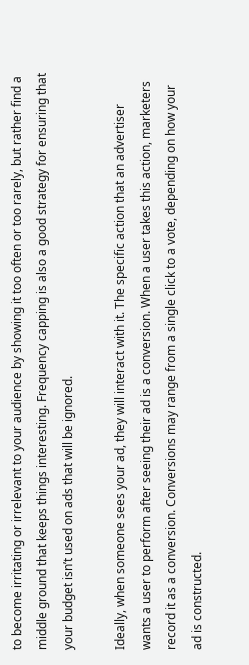to become irritating or irrelevant to your audience by showing it too often or too rarely, but rather find a middle ground that keeps things interesting. Frequency capping is also a good strategy for ensuring that your budget isn’t used on ads that will be ignored.

Ideally, when someone sees your ad, they will interact with it. The specific action that an advertiser wants a user to perform after seeing their ad is a conversion. When a user takes this action, marketers record it as a conversion. Conversions may range from a single click to a vote, depending on how your ad is constructed.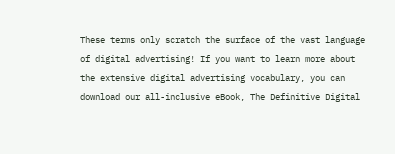These terms only scratch the surface of the vast language of digital advertising! If you want to learn more about the extensive digital advertising vocabulary, you can download our all-inclusive eBook, The Definitive Digital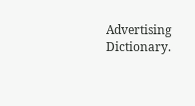Advertising Dictionary.